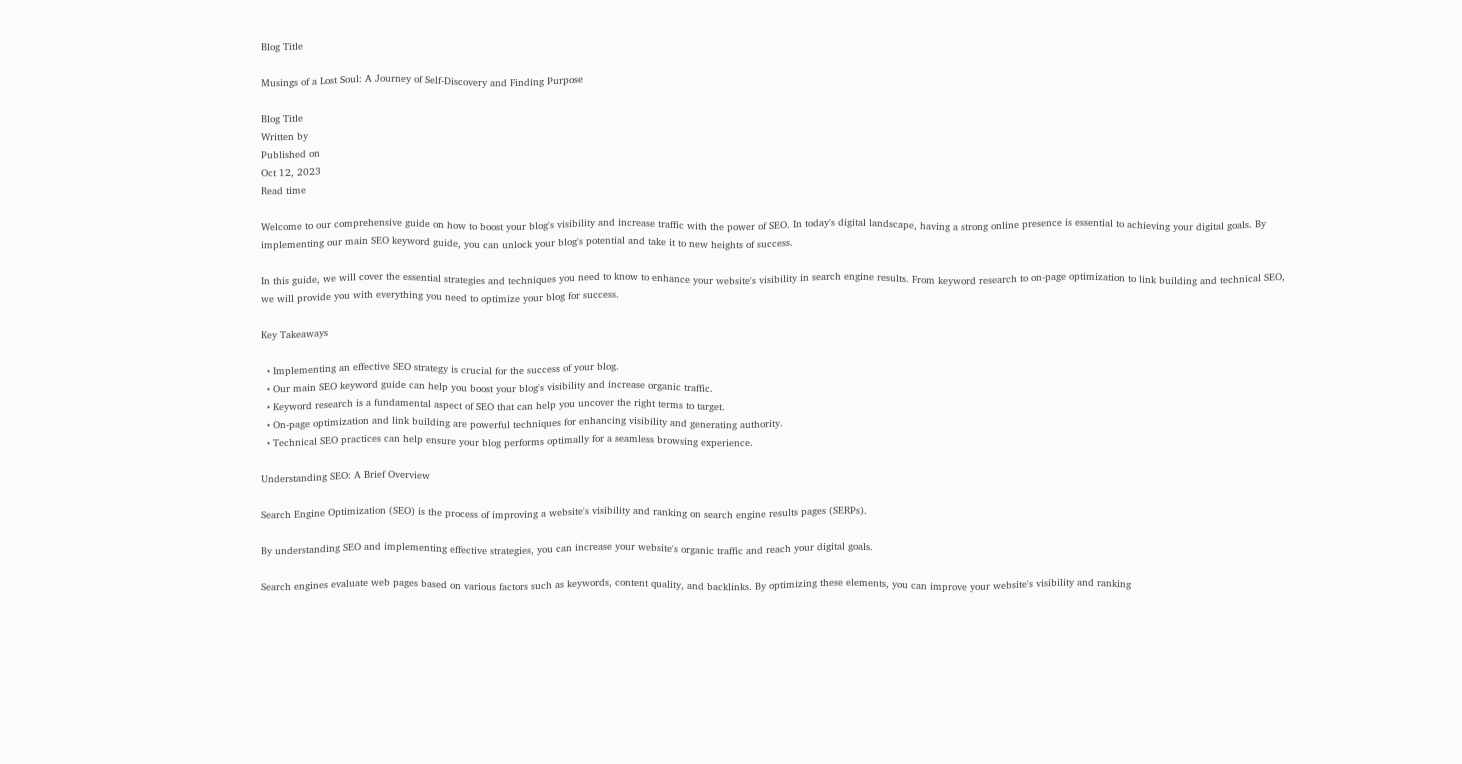Blog Title

Musings of a Lost Soul: A Journey of Self-Discovery and Finding Purpose

Blog Title
Written by
Published on
Oct 12, 2023
Read time

Welcome to our comprehensive guide on how to boost your blog's visibility and increase traffic with the power of SEO. In today's digital landscape, having a strong online presence is essential to achieving your digital goals. By implementing our main SEO keyword guide, you can unlock your blog's potential and take it to new heights of success.

In this guide, we will cover the essential strategies and techniques you need to know to enhance your website's visibility in search engine results. From keyword research to on-page optimization to link building and technical SEO, we will provide you with everything you need to optimize your blog for success.

Key Takeaways

  • Implementing an effective SEO strategy is crucial for the success of your blog.
  • Our main SEO keyword guide can help you boost your blog's visibility and increase organic traffic.
  • Keyword research is a fundamental aspect of SEO that can help you uncover the right terms to target.
  • On-page optimization and link building are powerful techniques for enhancing visibility and generating authority.
  • Technical SEO practices can help ensure your blog performs optimally for a seamless browsing experience.

Understanding SEO: A Brief Overview

Search Engine Optimization (SEO) is the process of improving a website's visibility and ranking on search engine results pages (SERPs).

By understanding SEO and implementing effective strategies, you can increase your website's organic traffic and reach your digital goals.

Search engines evaluate web pages based on various factors such as keywords, content quality, and backlinks. By optimizing these elements, you can improve your website's visibility and ranking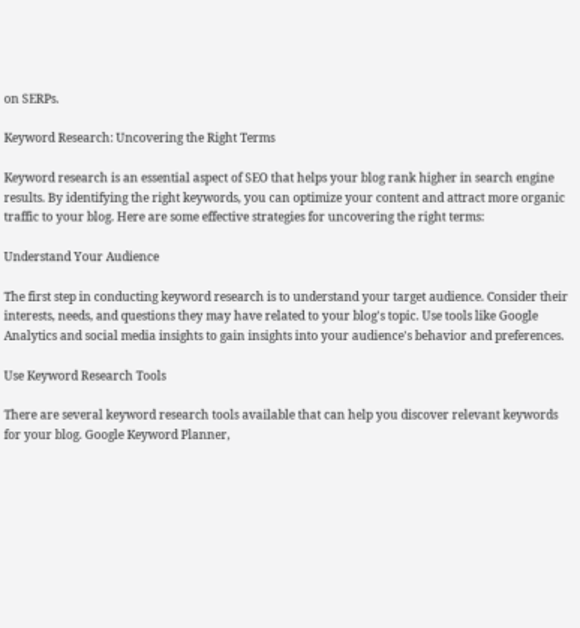on SERPs.

Keyword Research: Uncovering the Right Terms

Keyword research is an essential aspect of SEO that helps your blog rank higher in search engine results. By identifying the right keywords, you can optimize your content and attract more organic traffic to your blog. Here are some effective strategies for uncovering the right terms:

Understand Your Audience

The first step in conducting keyword research is to understand your target audience. Consider their interests, needs, and questions they may have related to your blog's topic. Use tools like Google Analytics and social media insights to gain insights into your audience's behavior and preferences.

Use Keyword Research Tools

There are several keyword research tools available that can help you discover relevant keywords for your blog. Google Keyword Planner,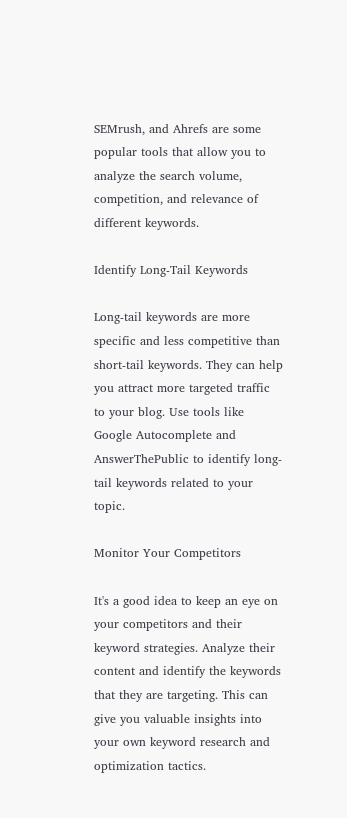SEMrush, and Ahrefs are some popular tools that allow you to analyze the search volume, competition, and relevance of different keywords.

Identify Long-Tail Keywords

Long-tail keywords are more specific and less competitive than short-tail keywords. They can help you attract more targeted traffic to your blog. Use tools like Google Autocomplete and AnswerThePublic to identify long-tail keywords related to your topic.

Monitor Your Competitors

It's a good idea to keep an eye on your competitors and their keyword strategies. Analyze their content and identify the keywords that they are targeting. This can give you valuable insights into your own keyword research and optimization tactics.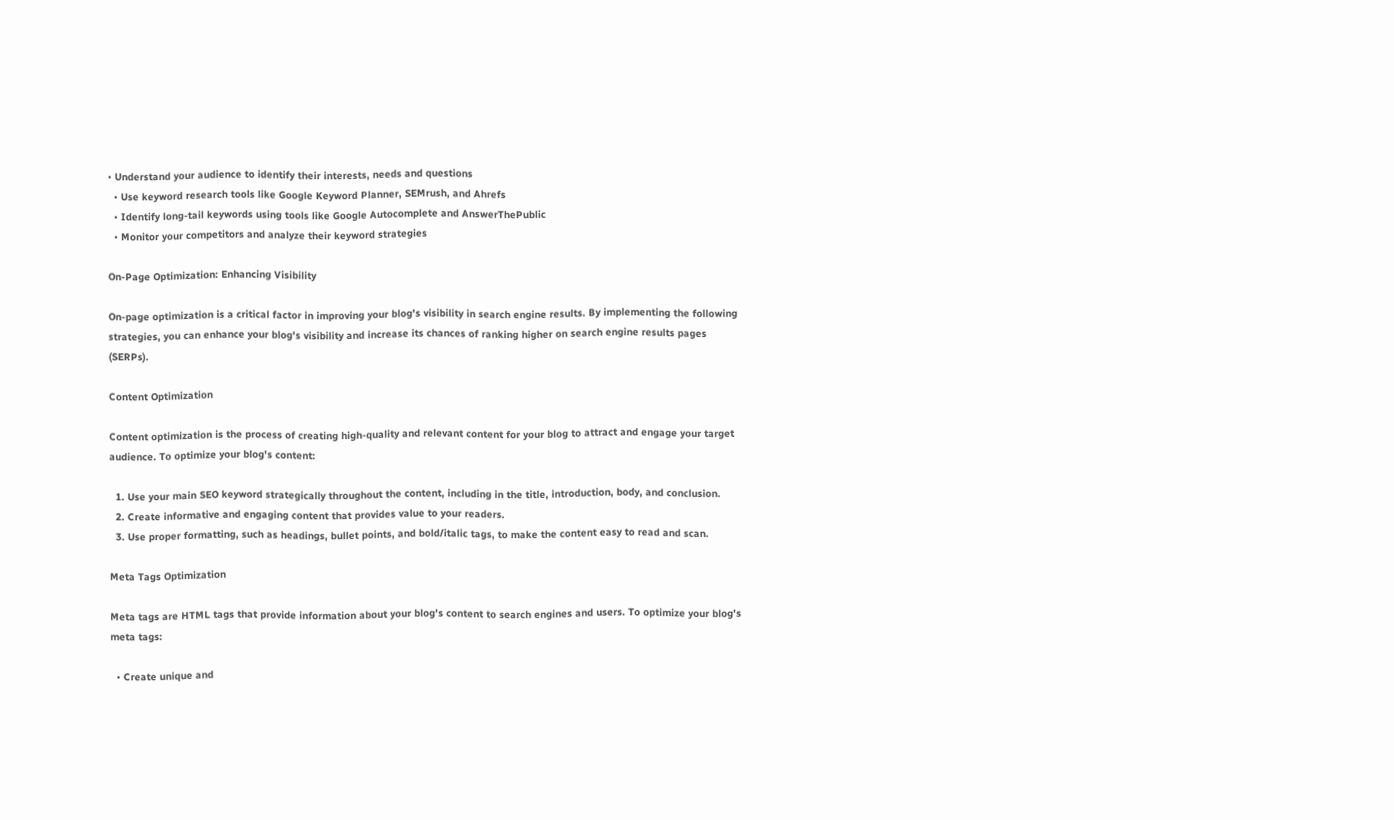• Understand your audience to identify their interests, needs and questions
  • Use keyword research tools like Google Keyword Planner, SEMrush, and Ahrefs
  • Identify long-tail keywords using tools like Google Autocomplete and AnswerThePublic
  • Monitor your competitors and analyze their keyword strategies

On-Page Optimization: Enhancing Visibility

On-page optimization is a critical factor in improving your blog's visibility in search engine results. By implementing the following strategies, you can enhance your blog's visibility and increase its chances of ranking higher on search engine results pages (SERPs).

Content Optimization

Content optimization is the process of creating high-quality and relevant content for your blog to attract and engage your target audience. To optimize your blog's content:

  1. Use your main SEO keyword strategically throughout the content, including in the title, introduction, body, and conclusion.
  2. Create informative and engaging content that provides value to your readers.
  3. Use proper formatting, such as headings, bullet points, and bold/italic tags, to make the content easy to read and scan.

Meta Tags Optimization

Meta tags are HTML tags that provide information about your blog's content to search engines and users. To optimize your blog's meta tags:

  • Create unique and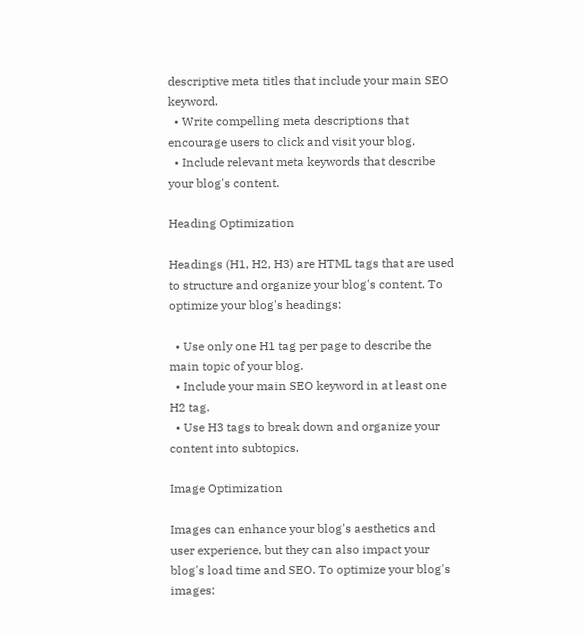descriptive meta titles that include your main SEO keyword.
  • Write compelling meta descriptions that encourage users to click and visit your blog.
  • Include relevant meta keywords that describe your blog's content.

Heading Optimization

Headings (H1, H2, H3) are HTML tags that are used to structure and organize your blog's content. To optimize your blog's headings:

  • Use only one H1 tag per page to describe the main topic of your blog.
  • Include your main SEO keyword in at least one H2 tag.
  • Use H3 tags to break down and organize your content into subtopics.

Image Optimization

Images can enhance your blog's aesthetics and user experience, but they can also impact your blog's load time and SEO. To optimize your blog's images: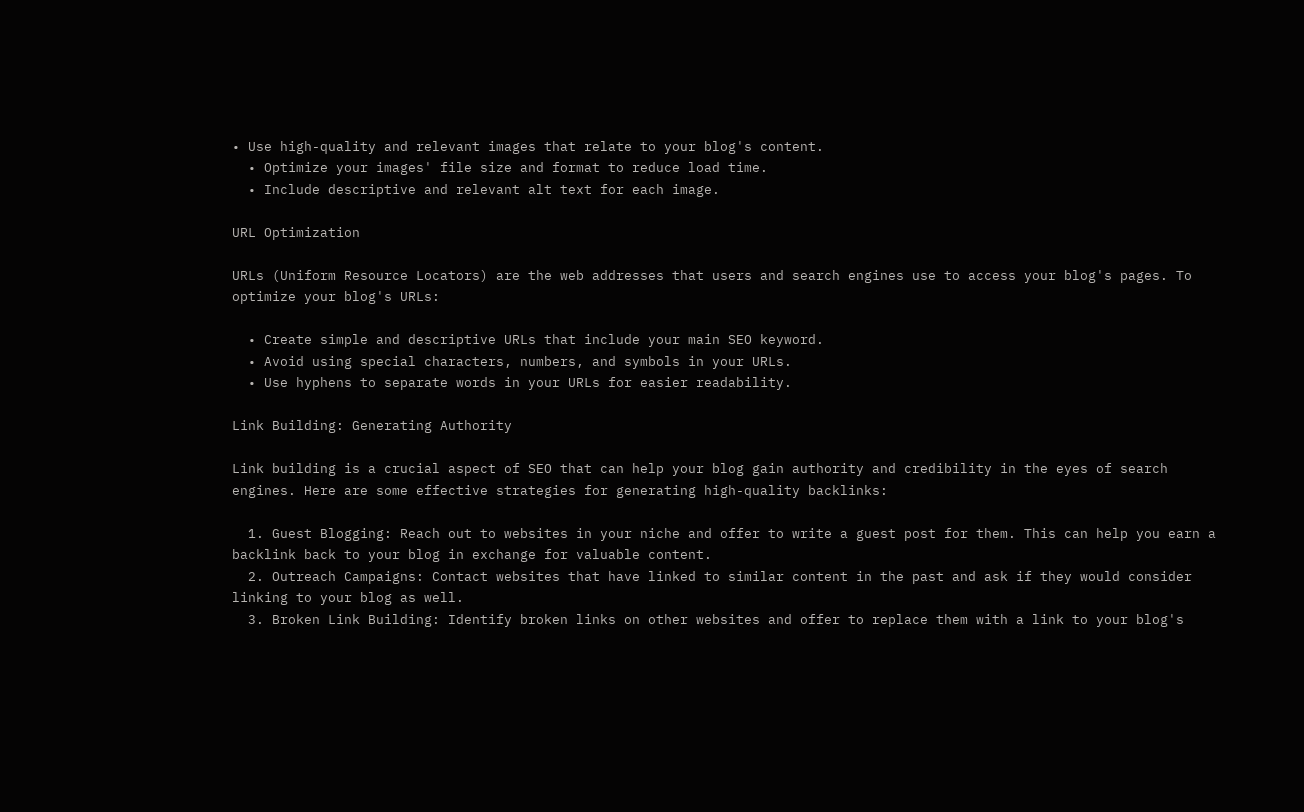• Use high-quality and relevant images that relate to your blog's content.
  • Optimize your images' file size and format to reduce load time.
  • Include descriptive and relevant alt text for each image.

URL Optimization

URLs (Uniform Resource Locators) are the web addresses that users and search engines use to access your blog's pages. To optimize your blog's URLs:

  • Create simple and descriptive URLs that include your main SEO keyword.
  • Avoid using special characters, numbers, and symbols in your URLs.
  • Use hyphens to separate words in your URLs for easier readability.

Link Building: Generating Authority

Link building is a crucial aspect of SEO that can help your blog gain authority and credibility in the eyes of search engines. Here are some effective strategies for generating high-quality backlinks:

  1. Guest Blogging: Reach out to websites in your niche and offer to write a guest post for them. This can help you earn a backlink back to your blog in exchange for valuable content.
  2. Outreach Campaigns: Contact websites that have linked to similar content in the past and ask if they would consider linking to your blog as well.
  3. Broken Link Building: Identify broken links on other websites and offer to replace them with a link to your blog's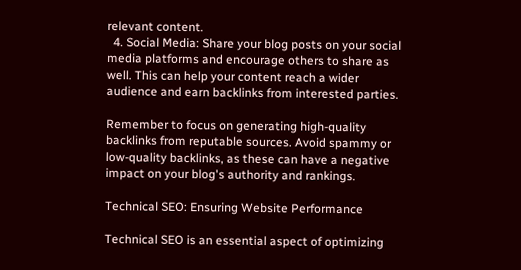relevant content.
  4. Social Media: Share your blog posts on your social media platforms and encourage others to share as well. This can help your content reach a wider audience and earn backlinks from interested parties.

Remember to focus on generating high-quality backlinks from reputable sources. Avoid spammy or low-quality backlinks, as these can have a negative impact on your blog's authority and rankings.

Technical SEO: Ensuring Website Performance

Technical SEO is an essential aspect of optimizing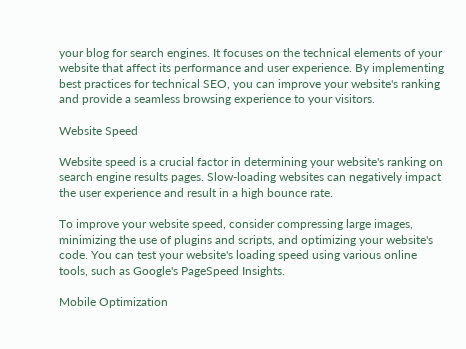your blog for search engines. It focuses on the technical elements of your website that affect its performance and user experience. By implementing best practices for technical SEO, you can improve your website's ranking and provide a seamless browsing experience to your visitors.

Website Speed

Website speed is a crucial factor in determining your website's ranking on search engine results pages. Slow-loading websites can negatively impact the user experience and result in a high bounce rate.

To improve your website speed, consider compressing large images, minimizing the use of plugins and scripts, and optimizing your website's code. You can test your website's loading speed using various online tools, such as Google's PageSpeed Insights.

Mobile Optimization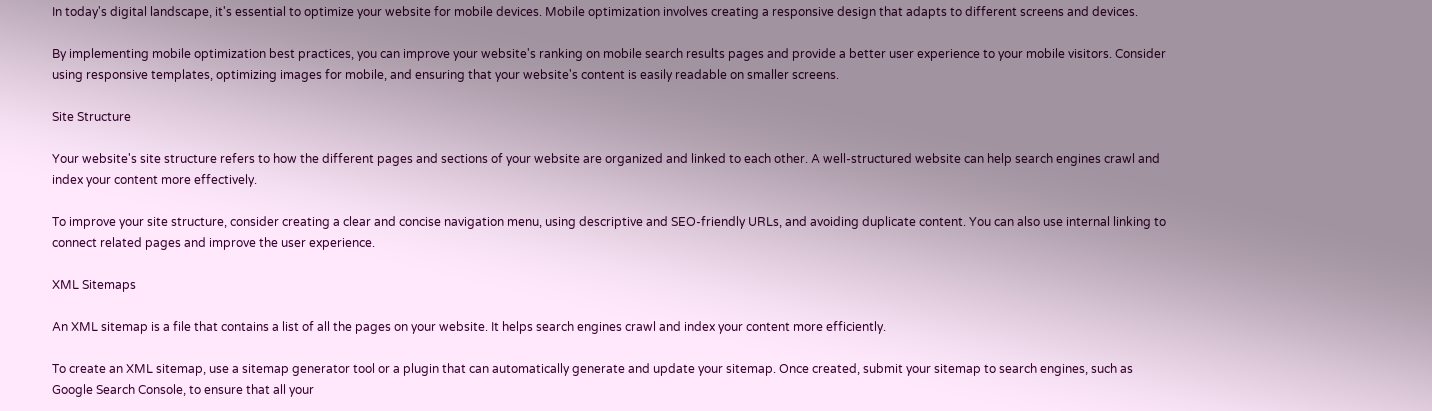In today's digital landscape, it's essential to optimize your website for mobile devices. Mobile optimization involves creating a responsive design that adapts to different screens and devices.

By implementing mobile optimization best practices, you can improve your website's ranking on mobile search results pages and provide a better user experience to your mobile visitors. Consider using responsive templates, optimizing images for mobile, and ensuring that your website's content is easily readable on smaller screens.

Site Structure

Your website's site structure refers to how the different pages and sections of your website are organized and linked to each other. A well-structured website can help search engines crawl and index your content more effectively.

To improve your site structure, consider creating a clear and concise navigation menu, using descriptive and SEO-friendly URLs, and avoiding duplicate content. You can also use internal linking to connect related pages and improve the user experience.

XML Sitemaps

An XML sitemap is a file that contains a list of all the pages on your website. It helps search engines crawl and index your content more efficiently.

To create an XML sitemap, use a sitemap generator tool or a plugin that can automatically generate and update your sitemap. Once created, submit your sitemap to search engines, such as Google Search Console, to ensure that all your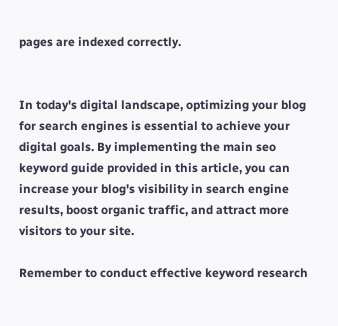pages are indexed correctly.


In today's digital landscape, optimizing your blog for search engines is essential to achieve your digital goals. By implementing the main seo keyword guide provided in this article, you can increase your blog's visibility in search engine results, boost organic traffic, and attract more visitors to your site.

Remember to conduct effective keyword research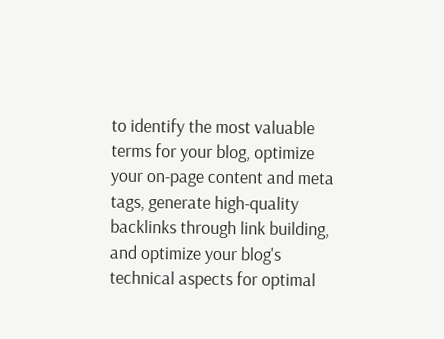to identify the most valuable terms for your blog, optimize your on-page content and meta tags, generate high-quality backlinks through link building, and optimize your blog's technical aspects for optimal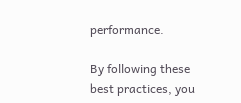performance.

By following these best practices, you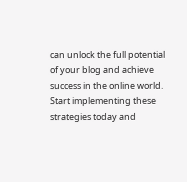can unlock the full potential of your blog and achieve success in the online world. Start implementing these strategies today and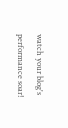watch your blog's performance soar!